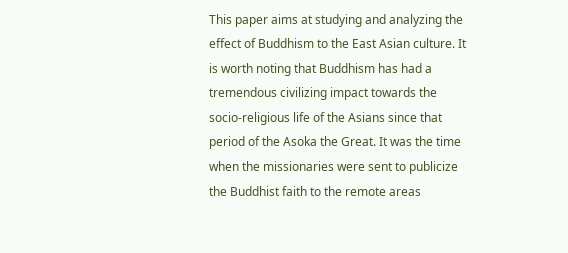This paper aims at studying and analyzing the effect of Buddhism to the East Asian culture. It is worth noting that Buddhism has had a tremendous civilizing impact towards the socio-religious life of the Asians since that period of the Asoka the Great. It was the time when the missionaries were sent to publicize the Buddhist faith to the remote areas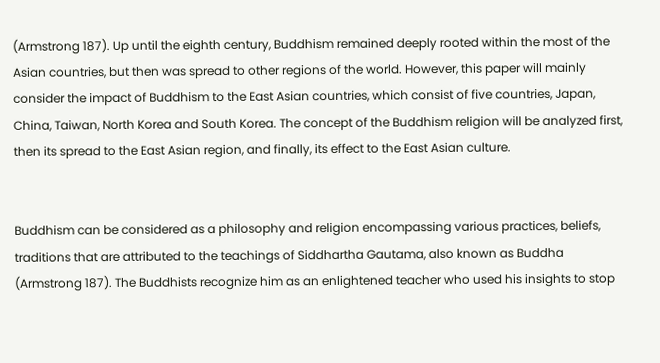(Armstrong 187). Up until the eighth century, Buddhism remained deeply rooted within the most of the Asian countries, but then was spread to other regions of the world. However, this paper will mainly consider the impact of Buddhism to the East Asian countries, which consist of five countries, Japan, China, Taiwan, North Korea and South Korea. The concept of the Buddhism religion will be analyzed first, then its spread to the East Asian region, and finally, its effect to the East Asian culture.


Buddhism can be considered as a philosophy and religion encompassing various practices, beliefs, traditions that are attributed to the teachings of Siddhartha Gautama, also known as Buddha (Armstrong 187). The Buddhists recognize him as an enlightened teacher who used his insights to stop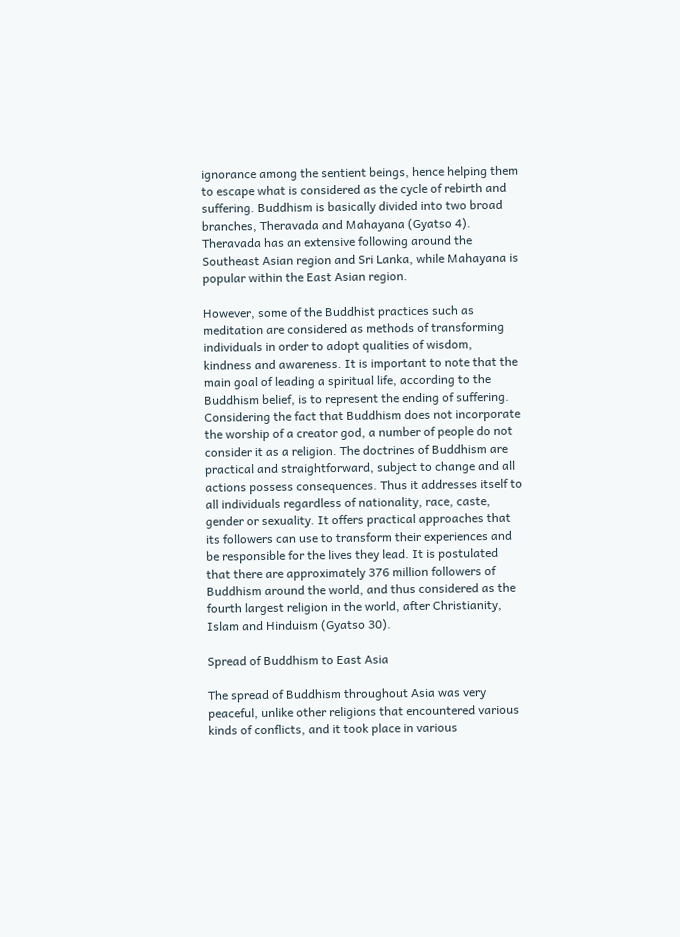ignorance among the sentient beings, hence helping them to escape what is considered as the cycle of rebirth and suffering. Buddhism is basically divided into two broad branches, Theravada and Mahayana (Gyatso 4). Theravada has an extensive following around the Southeast Asian region and Sri Lanka, while Mahayana is popular within the East Asian region.

However, some of the Buddhist practices such as meditation are considered as methods of transforming individuals in order to adopt qualities of wisdom, kindness and awareness. It is important to note that the main goal of leading a spiritual life, according to the Buddhism belief, is to represent the ending of suffering. Considering the fact that Buddhism does not incorporate the worship of a creator god, a number of people do not consider it as a religion. The doctrines of Buddhism are practical and straightforward, subject to change and all actions possess consequences. Thus it addresses itself to all individuals regardless of nationality, race, caste, gender or sexuality. It offers practical approaches that its followers can use to transform their experiences and be responsible for the lives they lead. It is postulated that there are approximately 376 million followers of Buddhism around the world, and thus considered as the fourth largest religion in the world, after Christianity, Islam and Hinduism (Gyatso 30).

Spread of Buddhism to East Asia

The spread of Buddhism throughout Asia was very peaceful, unlike other religions that encountered various kinds of conflicts, and it took place in various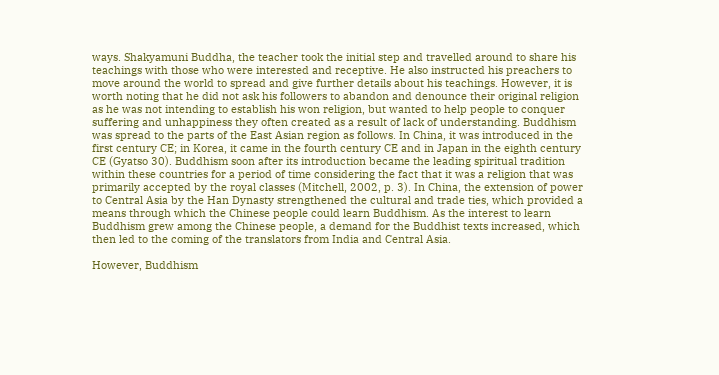ways. Shakyamuni Buddha, the teacher took the initial step and travelled around to share his teachings with those who were interested and receptive. He also instructed his preachers to move around the world to spread and give further details about his teachings. However, it is worth noting that he did not ask his followers to abandon and denounce their original religion as he was not intending to establish his won religion, but wanted to help people to conquer suffering and unhappiness they often created as a result of lack of understanding. Buddhism was spread to the parts of the East Asian region as follows. In China, it was introduced in the first century CE; in Korea, it came in the fourth century CE and in Japan in the eighth century CE (Gyatso 30). Buddhism soon after its introduction became the leading spiritual tradition within these countries for a period of time considering the fact that it was a religion that was primarily accepted by the royal classes (Mitchell, 2002, p. 3). In China, the extension of power to Central Asia by the Han Dynasty strengthened the cultural and trade ties, which provided a means through which the Chinese people could learn Buddhism. As the interest to learn Buddhism grew among the Chinese people, a demand for the Buddhist texts increased, which then led to the coming of the translators from India and Central Asia.

However, Buddhism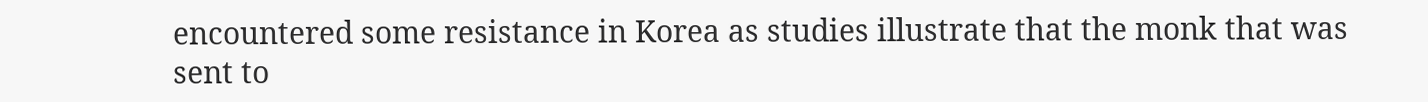encountered some resistance in Korea as studies illustrate that the monk that was sent to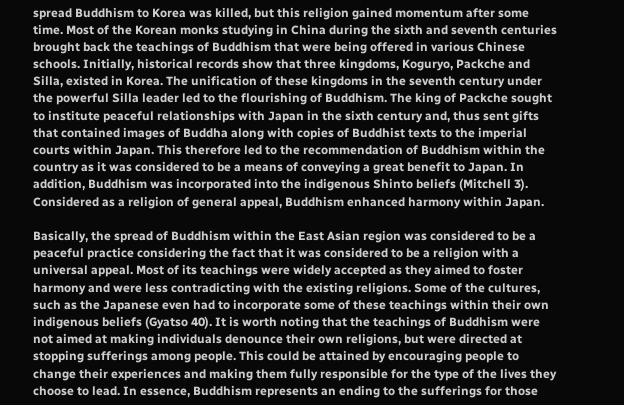spread Buddhism to Korea was killed, but this religion gained momentum after some time. Most of the Korean monks studying in China during the sixth and seventh centuries brought back the teachings of Buddhism that were being offered in various Chinese schools. Initially, historical records show that three kingdoms, Koguryo, Packche and Silla, existed in Korea. The unification of these kingdoms in the seventh century under the powerful Silla leader led to the flourishing of Buddhism. The king of Packche sought to institute peaceful relationships with Japan in the sixth century and, thus sent gifts that contained images of Buddha along with copies of Buddhist texts to the imperial courts within Japan. This therefore led to the recommendation of Buddhism within the country as it was considered to be a means of conveying a great benefit to Japan. In addition, Buddhism was incorporated into the indigenous Shinto beliefs (Mitchell 3). Considered as a religion of general appeal, Buddhism enhanced harmony within Japan.

Basically, the spread of Buddhism within the East Asian region was considered to be a peaceful practice considering the fact that it was considered to be a religion with a universal appeal. Most of its teachings were widely accepted as they aimed to foster harmony and were less contradicting with the existing religions. Some of the cultures, such as the Japanese even had to incorporate some of these teachings within their own indigenous beliefs (Gyatso 40). It is worth noting that the teachings of Buddhism were not aimed at making individuals denounce their own religions, but were directed at stopping sufferings among people. This could be attained by encouraging people to change their experiences and making them fully responsible for the type of the lives they choose to lead. In essence, Buddhism represents an ending to the sufferings for those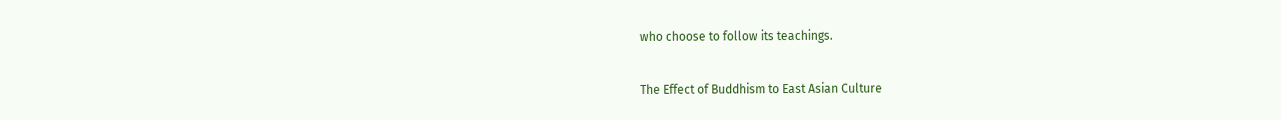who choose to follow its teachings.

The Effect of Buddhism to East Asian Culture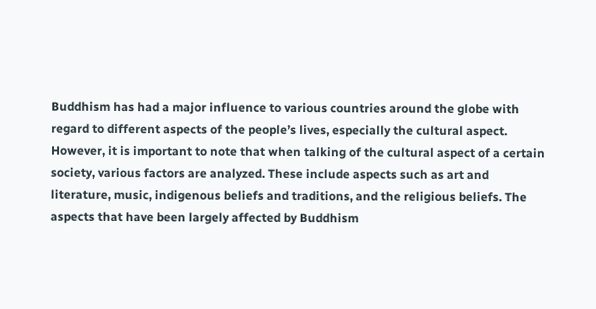Buddhism has had a major influence to various countries around the globe with regard to different aspects of the people’s lives, especially the cultural aspect. However, it is important to note that when talking of the cultural aspect of a certain society, various factors are analyzed. These include aspects such as art and literature, music, indigenous beliefs and traditions, and the religious beliefs. The aspects that have been largely affected by Buddhism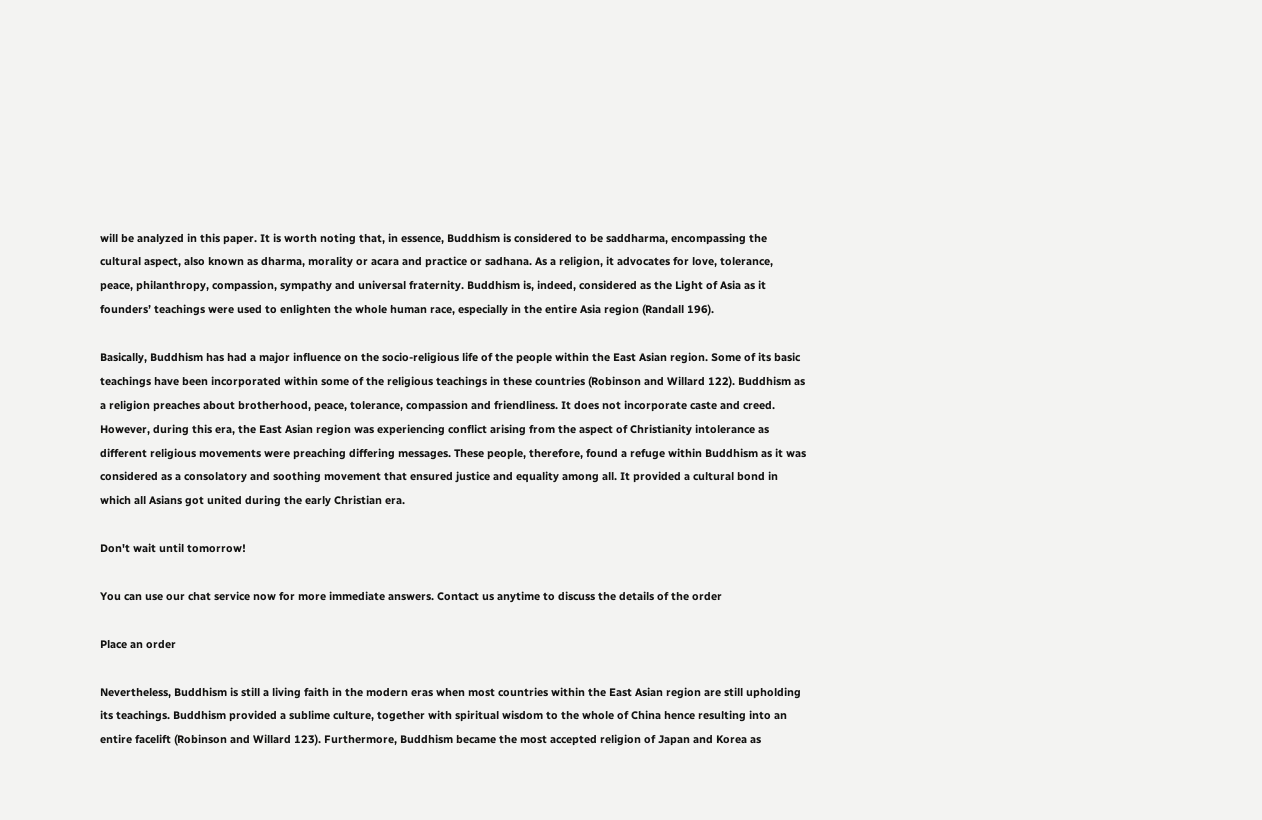will be analyzed in this paper. It is worth noting that, in essence, Buddhism is considered to be saddharma, encompassing the cultural aspect, also known as dharma, morality or acara and practice or sadhana. As a religion, it advocates for love, tolerance, peace, philanthropy, compassion, sympathy and universal fraternity. Buddhism is, indeed, considered as the Light of Asia as it founders’ teachings were used to enlighten the whole human race, especially in the entire Asia region (Randall 196).

Basically, Buddhism has had a major influence on the socio-religious life of the people within the East Asian region. Some of its basic teachings have been incorporated within some of the religious teachings in these countries (Robinson and Willard 122). Buddhism as a religion preaches about brotherhood, peace, tolerance, compassion and friendliness. It does not incorporate caste and creed. However, during this era, the East Asian region was experiencing conflict arising from the aspect of Christianity intolerance as different religious movements were preaching differing messages. These people, therefore, found a refuge within Buddhism as it was considered as a consolatory and soothing movement that ensured justice and equality among all. It provided a cultural bond in which all Asians got united during the early Christian era.

Don't wait until tomorrow!

You can use our chat service now for more immediate answers. Contact us anytime to discuss the details of the order

Place an order

Nevertheless, Buddhism is still a living faith in the modern eras when most countries within the East Asian region are still upholding its teachings. Buddhism provided a sublime culture, together with spiritual wisdom to the whole of China hence resulting into an entire facelift (Robinson and Willard 123). Furthermore, Buddhism became the most accepted religion of Japan and Korea as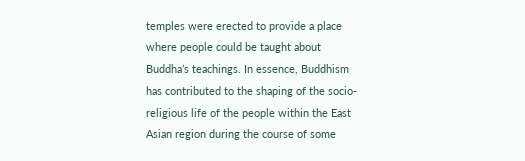temples were erected to provide a place where people could be taught about Buddha’s teachings. In essence, Buddhism has contributed to the shaping of the socio-religious life of the people within the East Asian region during the course of some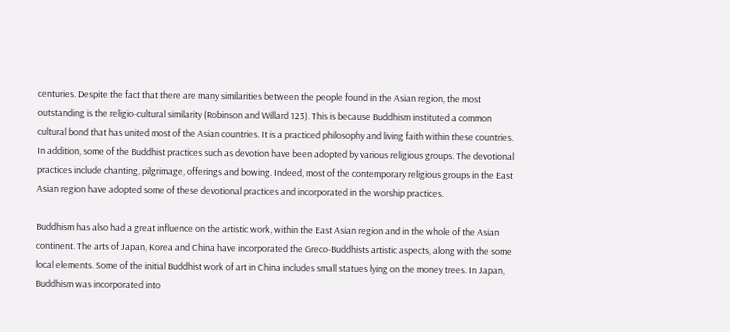centuries. Despite the fact that there are many similarities between the people found in the Asian region, the most outstanding is the religio-cultural similarity (Robinson and Willard 123). This is because Buddhism instituted a common cultural bond that has united most of the Asian countries. It is a practiced philosophy and living faith within these countries. In addition, some of the Buddhist practices such as devotion have been adopted by various religious groups. The devotional practices include chanting, pilgrimage, offerings and bowing. Indeed, most of the contemporary religious groups in the East Asian region have adopted some of these devotional practices and incorporated in the worship practices.

Buddhism has also had a great influence on the artistic work, within the East Asian region and in the whole of the Asian continent. The arts of Japan, Korea and China have incorporated the Greco-Buddhists artistic aspects, along with the some local elements. Some of the initial Buddhist work of art in China includes small statues lying on the money trees. In Japan, Buddhism was incorporated into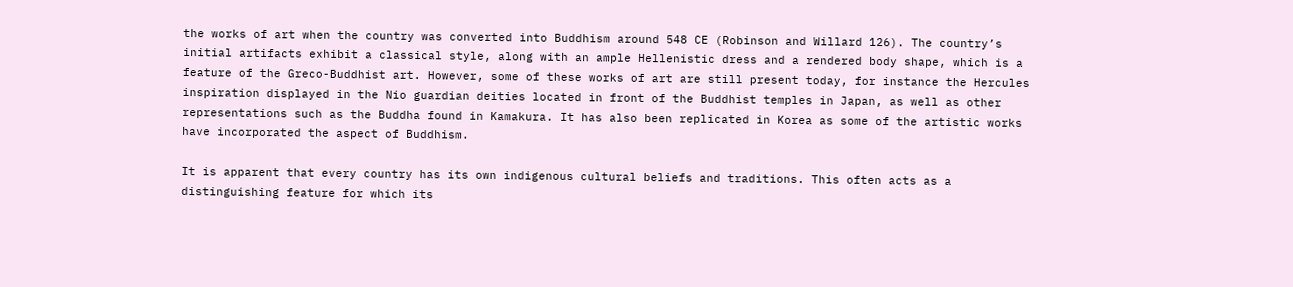the works of art when the country was converted into Buddhism around 548 CE (Robinson and Willard 126). The country’s initial artifacts exhibit a classical style, along with an ample Hellenistic dress and a rendered body shape, which is a feature of the Greco-Buddhist art. However, some of these works of art are still present today, for instance the Hercules inspiration displayed in the Nio guardian deities located in front of the Buddhist temples in Japan, as well as other representations such as the Buddha found in Kamakura. It has also been replicated in Korea as some of the artistic works have incorporated the aspect of Buddhism.

It is apparent that every country has its own indigenous cultural beliefs and traditions. This often acts as a distinguishing feature for which its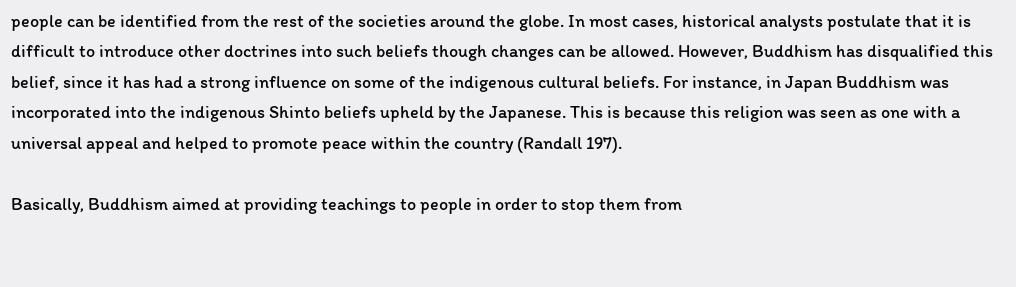people can be identified from the rest of the societies around the globe. In most cases, historical analysts postulate that it is difficult to introduce other doctrines into such beliefs though changes can be allowed. However, Buddhism has disqualified this belief, since it has had a strong influence on some of the indigenous cultural beliefs. For instance, in Japan Buddhism was incorporated into the indigenous Shinto beliefs upheld by the Japanese. This is because this religion was seen as one with a universal appeal and helped to promote peace within the country (Randall 197).

Basically, Buddhism aimed at providing teachings to people in order to stop them from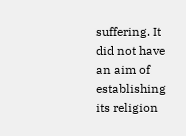suffering. It did not have an aim of establishing its religion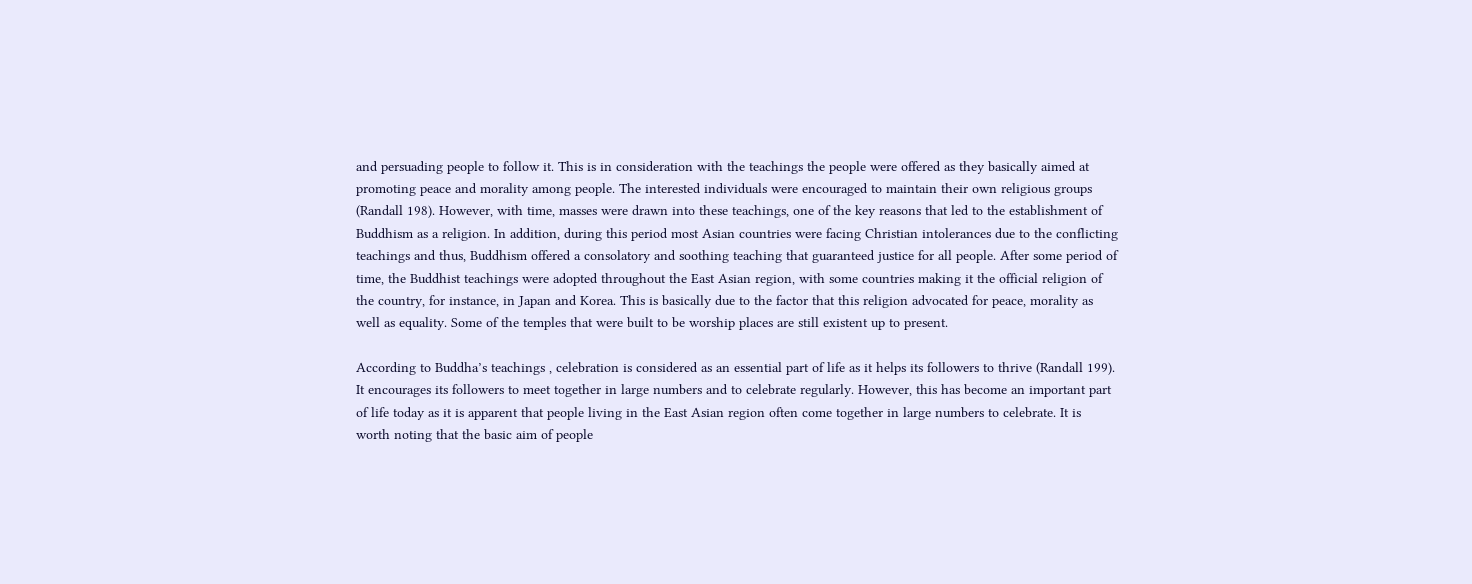and persuading people to follow it. This is in consideration with the teachings the people were offered as they basically aimed at promoting peace and morality among people. The interested individuals were encouraged to maintain their own religious groups (Randall 198). However, with time, masses were drawn into these teachings, one of the key reasons that led to the establishment of Buddhism as a religion. In addition, during this period most Asian countries were facing Christian intolerances due to the conflicting teachings and thus, Buddhism offered a consolatory and soothing teaching that guaranteed justice for all people. After some period of time, the Buddhist teachings were adopted throughout the East Asian region, with some countries making it the official religion of the country, for instance, in Japan and Korea. This is basically due to the factor that this religion advocated for peace, morality as well as equality. Some of the temples that were built to be worship places are still existent up to present.

According to Buddha’s teachings , celebration is considered as an essential part of life as it helps its followers to thrive (Randall 199). It encourages its followers to meet together in large numbers and to celebrate regularly. However, this has become an important part of life today as it is apparent that people living in the East Asian region often come together in large numbers to celebrate. It is worth noting that the basic aim of people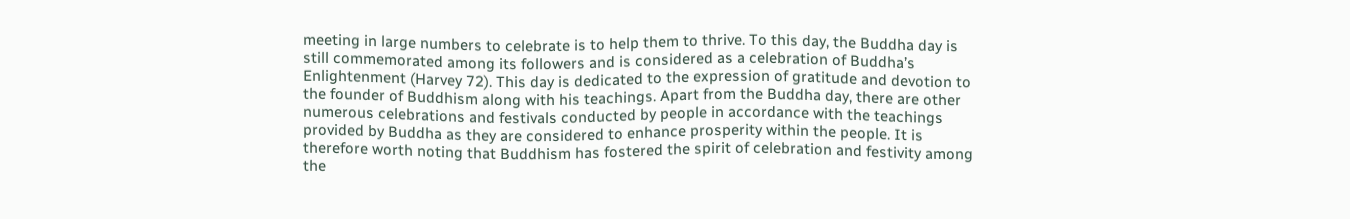meeting in large numbers to celebrate is to help them to thrive. To this day, the Buddha day is still commemorated among its followers and is considered as a celebration of Buddha’s Enlightenment (Harvey 72). This day is dedicated to the expression of gratitude and devotion to the founder of Buddhism along with his teachings. Apart from the Buddha day, there are other numerous celebrations and festivals conducted by people in accordance with the teachings provided by Buddha as they are considered to enhance prosperity within the people. It is therefore worth noting that Buddhism has fostered the spirit of celebration and festivity among the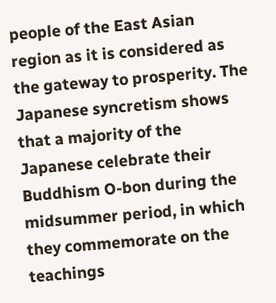people of the East Asian region as it is considered as the gateway to prosperity. The Japanese syncretism shows that a majority of the Japanese celebrate their Buddhism O-bon during the midsummer period, in which they commemorate on the teachings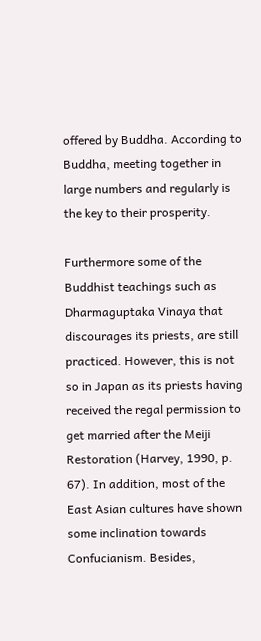offered by Buddha. According to Buddha, meeting together in large numbers and regularly is the key to their prosperity.

Furthermore some of the Buddhist teachings such as Dharmaguptaka Vinaya that discourages its priests, are still practiced. However, this is not so in Japan as its priests having received the regal permission to get married after the Meiji Restoration (Harvey, 1990, p. 67). In addition, most of the East Asian cultures have shown some inclination towards Confucianism. Besides,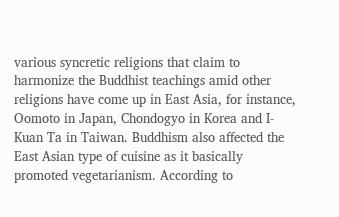various syncretic religions that claim to harmonize the Buddhist teachings amid other religions have come up in East Asia, for instance, Oomoto in Japan, Chondogyo in Korea and I-Kuan Ta in Taiwan. Buddhism also affected the East Asian type of cuisine as it basically promoted vegetarianism. According to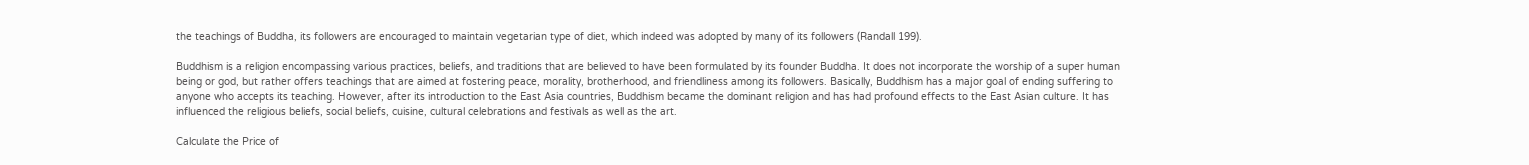the teachings of Buddha, its followers are encouraged to maintain vegetarian type of diet, which indeed was adopted by many of its followers (Randall 199).

Buddhism is a religion encompassing various practices, beliefs, and traditions that are believed to have been formulated by its founder Buddha. It does not incorporate the worship of a super human being or god, but rather offers teachings that are aimed at fostering peace, morality, brotherhood, and friendliness among its followers. Basically, Buddhism has a major goal of ending suffering to anyone who accepts its teaching. However, after its introduction to the East Asia countries, Buddhism became the dominant religion and has had profound effects to the East Asian culture. It has influenced the religious beliefs, social beliefs, cuisine, cultural celebrations and festivals as well as the art.

Calculate the Price of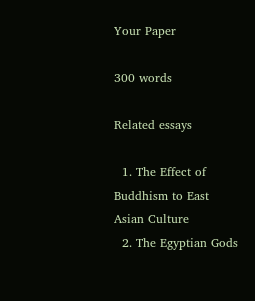Your Paper

300 words

Related essays

  1. The Effect of Buddhism to East Asian Culture
  2. The Egyptian Gods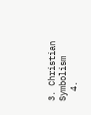3. Christian Symbolism
  4.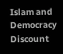Islam and Democracy
Discount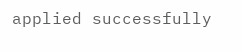applied successfully